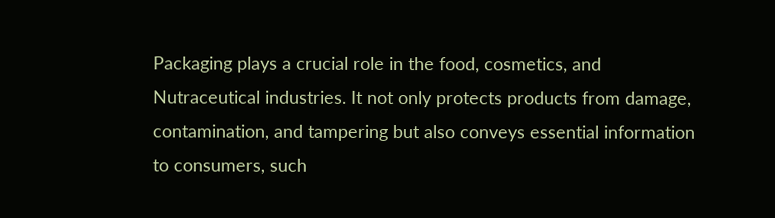Packaging plays a crucial role in the food, cosmetics, and Nutraceutical industries. It not only protects products from damage, contamination, and tampering but also conveys essential information to consumers, such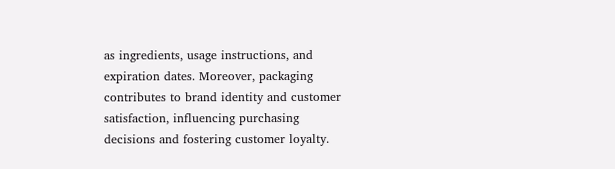as ingredients, usage instructions, and expiration dates. Moreover, packaging contributes to brand identity and customer satisfaction, influencing purchasing decisions and fostering customer loyalty.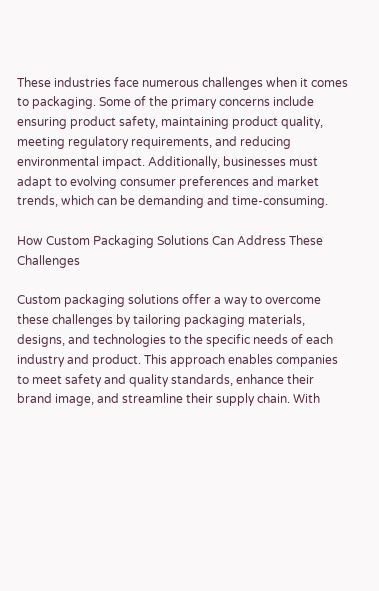These industries face numerous challenges when it comes to packaging. Some of the primary concerns include ensuring product safety, maintaining product quality, meeting regulatory requirements, and reducing environmental impact. Additionally, businesses must adapt to evolving consumer preferences and market trends, which can be demanding and time-consuming.

How Custom Packaging Solutions Can Address These Challenges

Custom packaging solutions offer a way to overcome these challenges by tailoring packaging materials, designs, and technologies to the specific needs of each industry and product. This approach enables companies to meet safety and quality standards, enhance their brand image, and streamline their supply chain. With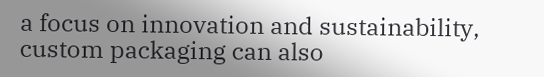a focus on innovation and sustainability, custom packaging can also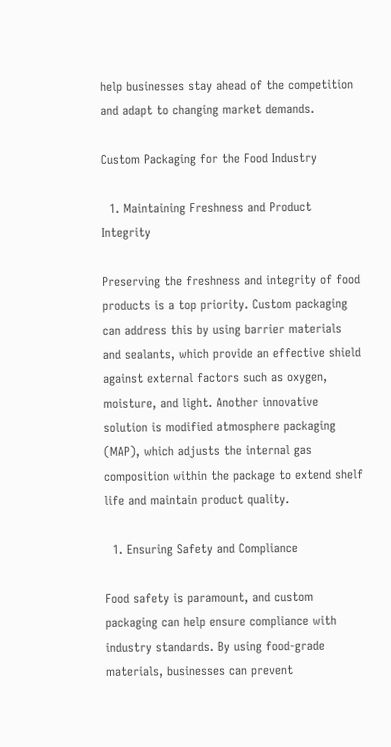help businesses stay ahead of the competition and adapt to changing market demands.

Custom Packaging for the Food Industry

  1. Maintaining Freshness and Product Integrity

Preserving the freshness and integrity of food products is a top priority. Custom packaging can address this by using barrier materials and sealants, which provide an effective shield against external factors such as oxygen, moisture, and light. Another innovative solution is modified atmosphere packaging (MAP), which adjusts the internal gas composition within the package to extend shelf life and maintain product quality.

  1. Ensuring Safety and Compliance

Food safety is paramount, and custom packaging can help ensure compliance with industry standards. By using food-grade materials, businesses can prevent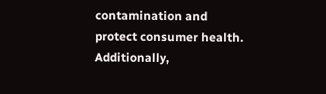contamination and protect consumer health. Additionally,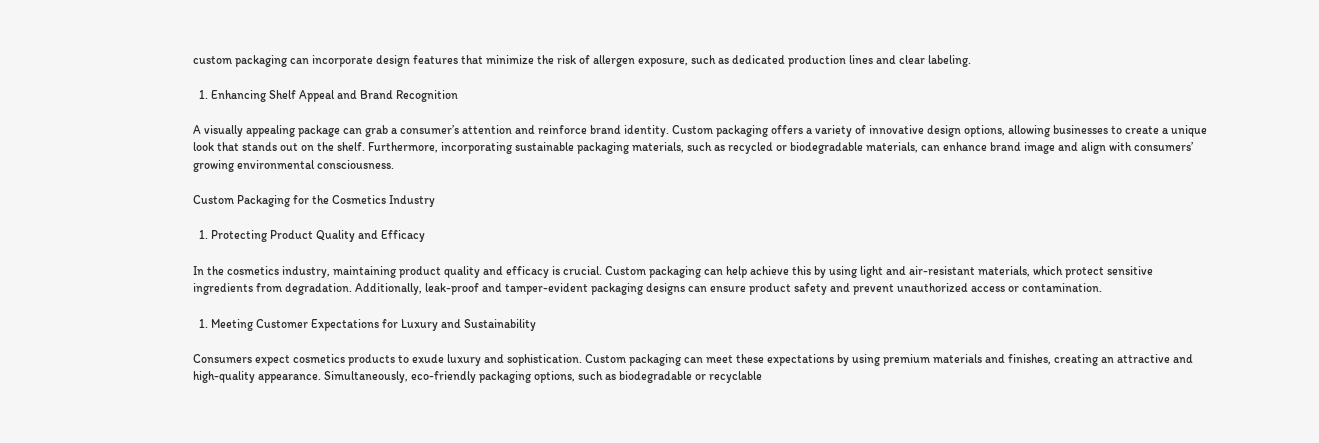custom packaging can incorporate design features that minimize the risk of allergen exposure, such as dedicated production lines and clear labeling.

  1. Enhancing Shelf Appeal and Brand Recognition

A visually appealing package can grab a consumer’s attention and reinforce brand identity. Custom packaging offers a variety of innovative design options, allowing businesses to create a unique look that stands out on the shelf. Furthermore, incorporating sustainable packaging materials, such as recycled or biodegradable materials, can enhance brand image and align with consumers’ growing environmental consciousness.

Custom Packaging for the Cosmetics Industry

  1. Protecting Product Quality and Efficacy

In the cosmetics industry, maintaining product quality and efficacy is crucial. Custom packaging can help achieve this by using light and air-resistant materials, which protect sensitive ingredients from degradation. Additionally, leak-proof and tamper-evident packaging designs can ensure product safety and prevent unauthorized access or contamination.

  1. Meeting Customer Expectations for Luxury and Sustainability

Consumers expect cosmetics products to exude luxury and sophistication. Custom packaging can meet these expectations by using premium materials and finishes, creating an attractive and high-quality appearance. Simultaneously, eco-friendly packaging options, such as biodegradable or recyclable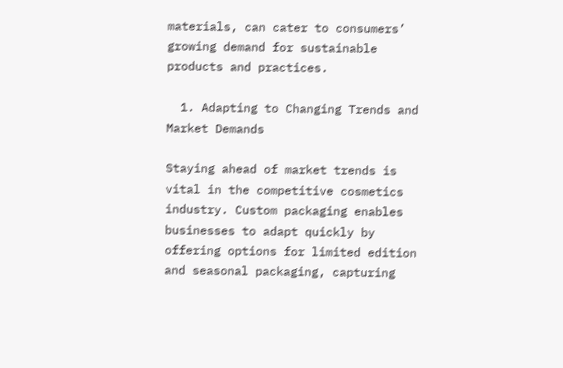materials, can cater to consumers’ growing demand for sustainable products and practices.

  1. Adapting to Changing Trends and Market Demands

Staying ahead of market trends is vital in the competitive cosmetics industry. Custom packaging enables businesses to adapt quickly by offering options for limited edition and seasonal packaging, capturing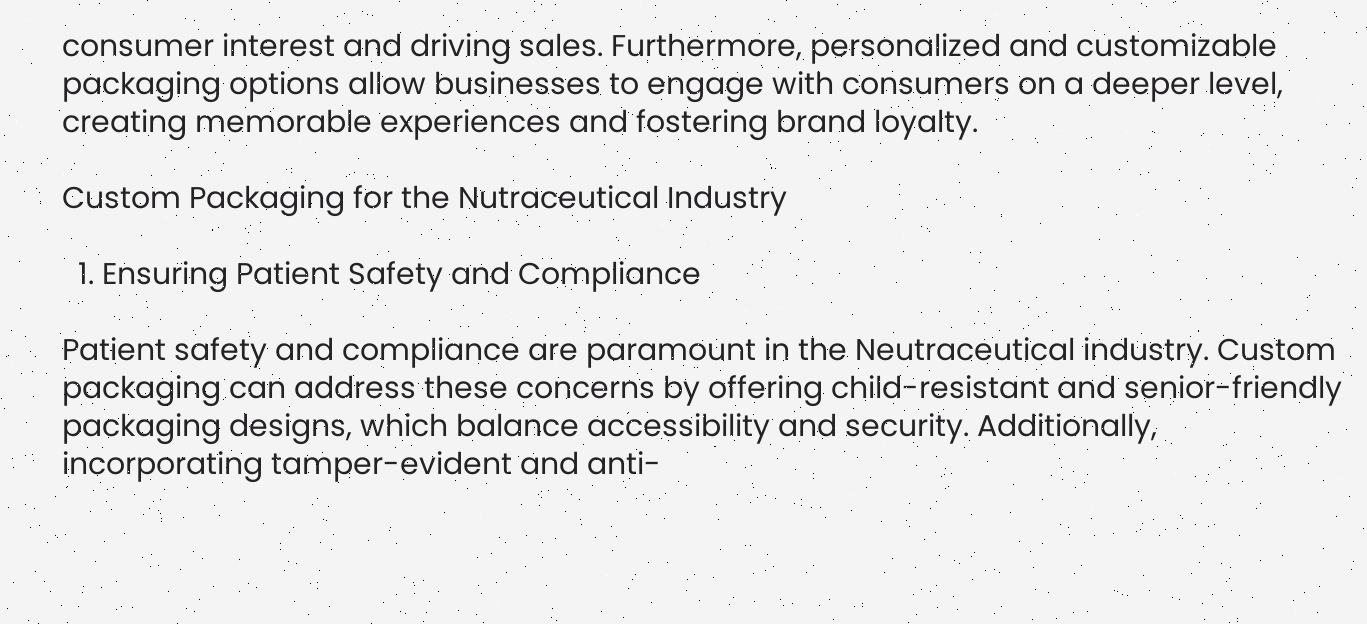consumer interest and driving sales. Furthermore, personalized and customizable packaging options allow businesses to engage with consumers on a deeper level, creating memorable experiences and fostering brand loyalty.

Custom Packaging for the Nutraceutical Industry

  1. Ensuring Patient Safety and Compliance

Patient safety and compliance are paramount in the Neutraceutical industry. Custom packaging can address these concerns by offering child-resistant and senior-friendly packaging designs, which balance accessibility and security. Additionally, incorporating tamper-evident and anti-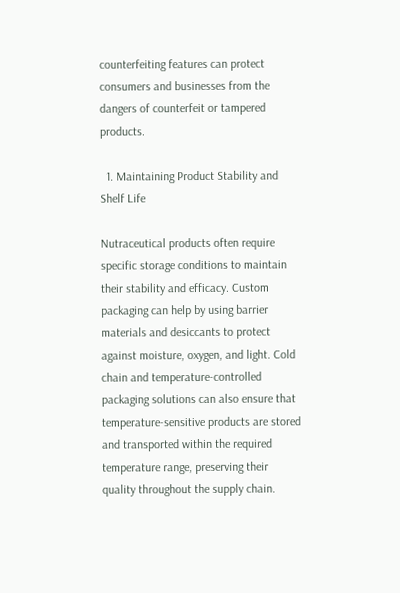counterfeiting features can protect consumers and businesses from the dangers of counterfeit or tampered products.

  1. Maintaining Product Stability and Shelf Life

Nutraceutical products often require specific storage conditions to maintain their stability and efficacy. Custom packaging can help by using barrier materials and desiccants to protect against moisture, oxygen, and light. Cold chain and temperature-controlled packaging solutions can also ensure that temperature-sensitive products are stored and transported within the required temperature range, preserving their quality throughout the supply chain.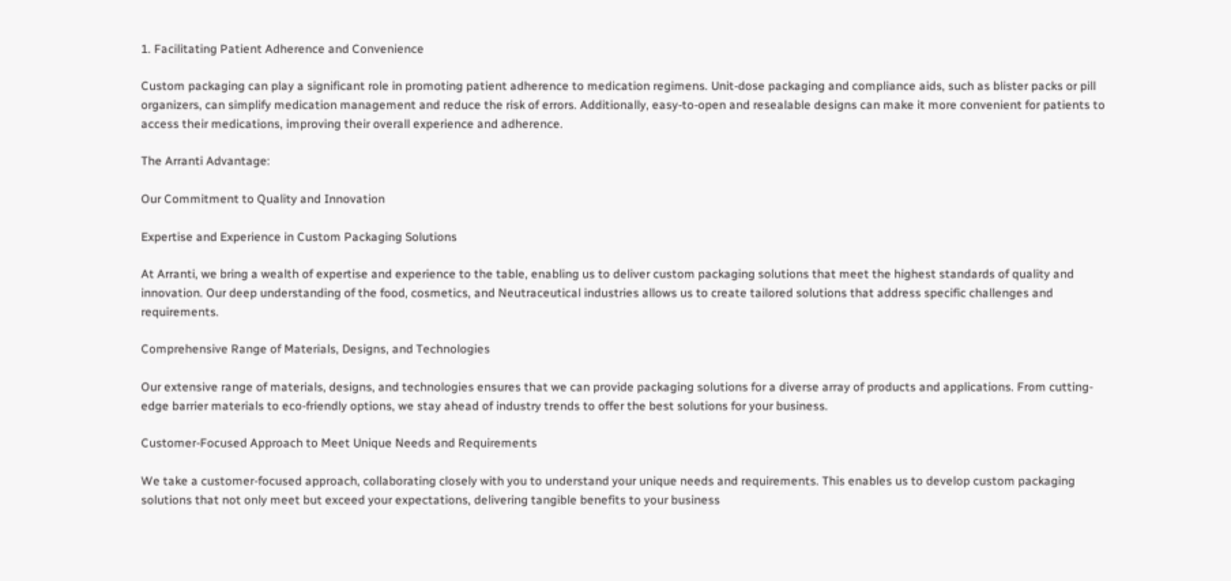1. Facilitating Patient Adherence and Convenience

Custom packaging can play a significant role in promoting patient adherence to medication regimens. Unit-dose packaging and compliance aids, such as blister packs or pill organizers, can simplify medication management and reduce the risk of errors. Additionally, easy-to-open and resealable designs can make it more convenient for patients to access their medications, improving their overall experience and adherence.

The Arranti Advantage:

Our Commitment to Quality and Innovation

Expertise and Experience in Custom Packaging Solutions

At Arranti, we bring a wealth of expertise and experience to the table, enabling us to deliver custom packaging solutions that meet the highest standards of quality and innovation. Our deep understanding of the food, cosmetics, and Neutraceutical industries allows us to create tailored solutions that address specific challenges and requirements.

Comprehensive Range of Materials, Designs, and Technologies

Our extensive range of materials, designs, and technologies ensures that we can provide packaging solutions for a diverse array of products and applications. From cutting-edge barrier materials to eco-friendly options, we stay ahead of industry trends to offer the best solutions for your business.

Customer-Focused Approach to Meet Unique Needs and Requirements

We take a customer-focused approach, collaborating closely with you to understand your unique needs and requirements. This enables us to develop custom packaging solutions that not only meet but exceed your expectations, delivering tangible benefits to your business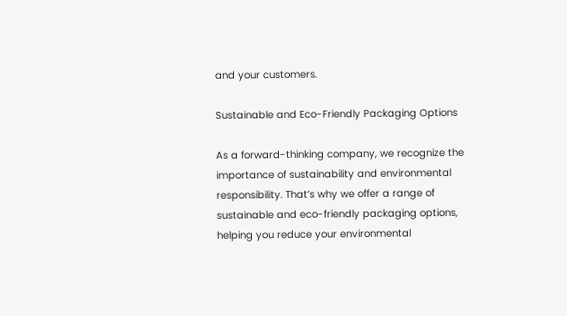and your customers.

Sustainable and Eco-Friendly Packaging Options

As a forward-thinking company, we recognize the importance of sustainability and environmental responsibility. That’s why we offer a range of sustainable and eco-friendly packaging options, helping you reduce your environmental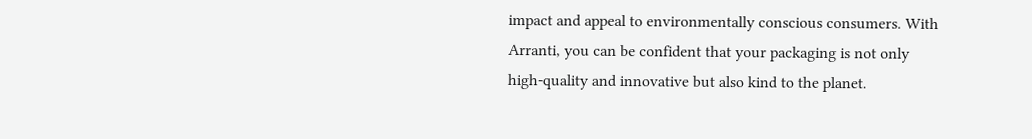impact and appeal to environmentally conscious consumers. With Arranti, you can be confident that your packaging is not only high-quality and innovative but also kind to the planet.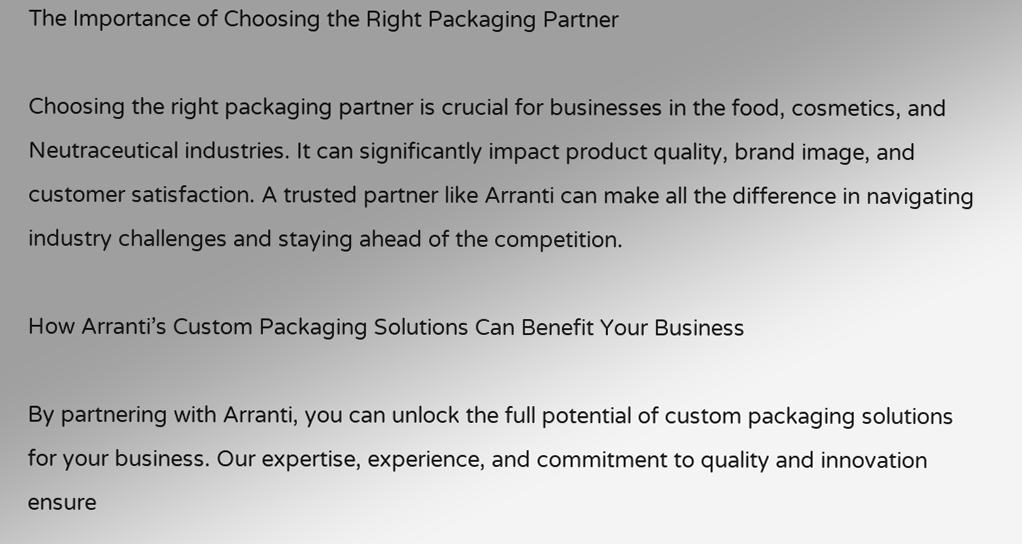The Importance of Choosing the Right Packaging Partner

Choosing the right packaging partner is crucial for businesses in the food, cosmetics, and Neutraceutical industries. It can significantly impact product quality, brand image, and customer satisfaction. A trusted partner like Arranti can make all the difference in navigating industry challenges and staying ahead of the competition.

How Arranti’s Custom Packaging Solutions Can Benefit Your Business

By partnering with Arranti, you can unlock the full potential of custom packaging solutions for your business. Our expertise, experience, and commitment to quality and innovation ensure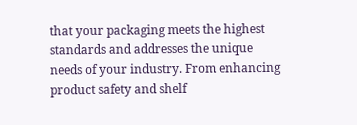that your packaging meets the highest standards and addresses the unique needs of your industry. From enhancing product safety and shelf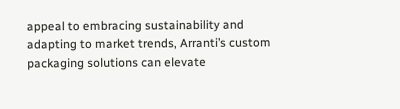appeal to embracing sustainability and adapting to market trends, Arranti’s custom packaging solutions can elevate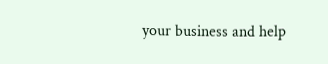your business and help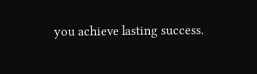you achieve lasting success.